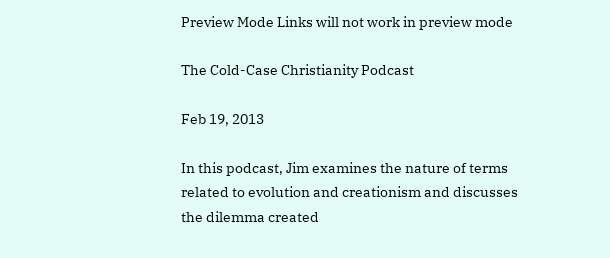Preview Mode Links will not work in preview mode

The Cold-Case Christianity Podcast

Feb 19, 2013

In this podcast, Jim examines the nature of terms related to evolution and creationism and discusses the dilemma created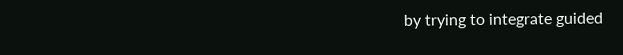by trying to integrate guided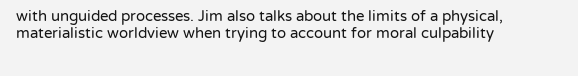with unguided processes. Jim also talks about the limits of a physical, materialistic worldview when trying to account for moral culpability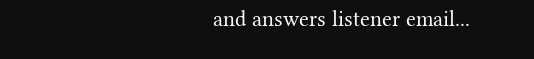and answers listener email...